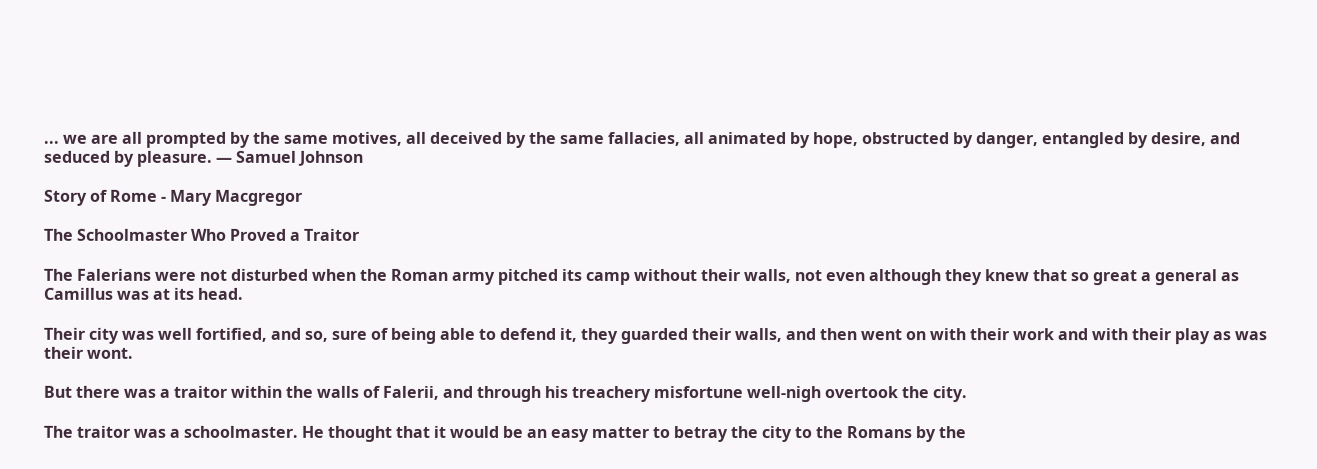... we are all prompted by the same motives, all deceived by the same fallacies, all animated by hope, obstructed by danger, entangled by desire, and seduced by pleasure. — Samuel Johnson

Story of Rome - Mary Macgregor

The Schoolmaster Who Proved a Traitor

The Falerians were not disturbed when the Roman army pitched its camp without their walls, not even although they knew that so great a general as Camillus was at its head.

Their city was well fortified, and so, sure of being able to defend it, they guarded their walls, and then went on with their work and with their play as was their wont.

But there was a traitor within the walls of Falerii, and through his treachery misfortune well-nigh overtook the city.

The traitor was a schoolmaster. He thought that it would be an easy matter to betray the city to the Romans by the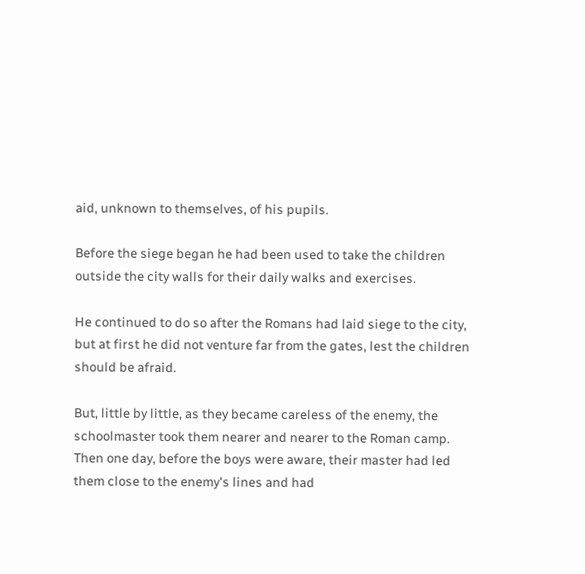aid, unknown to themselves, of his pupils.

Before the siege began he had been used to take the children outside the city walls for their daily walks and exercises.

He continued to do so after the Romans had laid siege to the city, but at first he did not venture far from the gates, lest the children should be afraid.

But, little by little, as they became careless of the enemy, the schoolmaster took them nearer and nearer to the Roman camp. Then one day, before the boys were aware, their master had led them close to the enemy's lines and had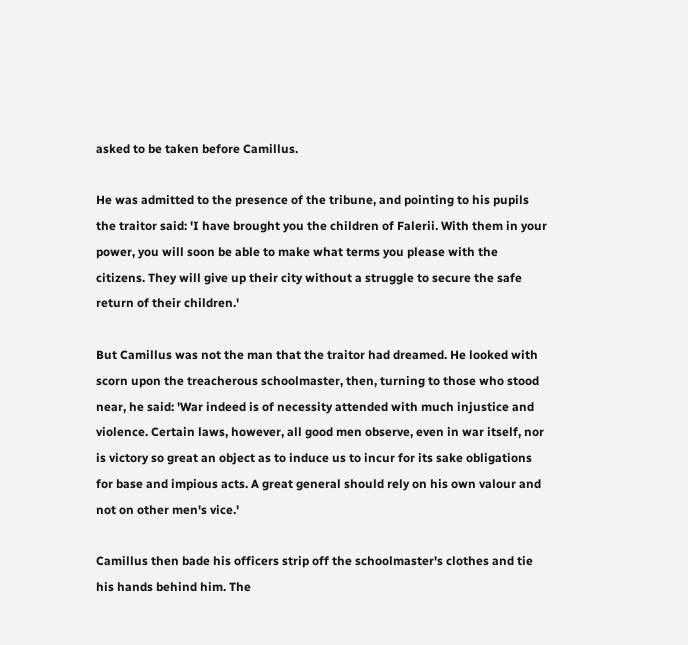asked to be taken before Camillus.

He was admitted to the presence of the tribune, and pointing to his pupils the traitor said: 'I have brought you the children of Falerii. With them in your power, you will soon be able to make what terms you please with the citizens. They will give up their city without a struggle to secure the safe return of their children.'

But Camillus was not the man that the traitor had dreamed. He looked with scorn upon the treacherous schoolmaster, then, turning to those who stood near, he said: 'War indeed is of necessity attended with much injustice and violence. Certain laws, however, all good men observe, even in war itself, nor is victory so great an object as to induce us to incur for its sake obligations for base and impious acts. A great general should rely on his own valour and not on other men's vice.'

Camillus then bade his officers strip off the schoolmaster's clothes and tie his hands behind him. The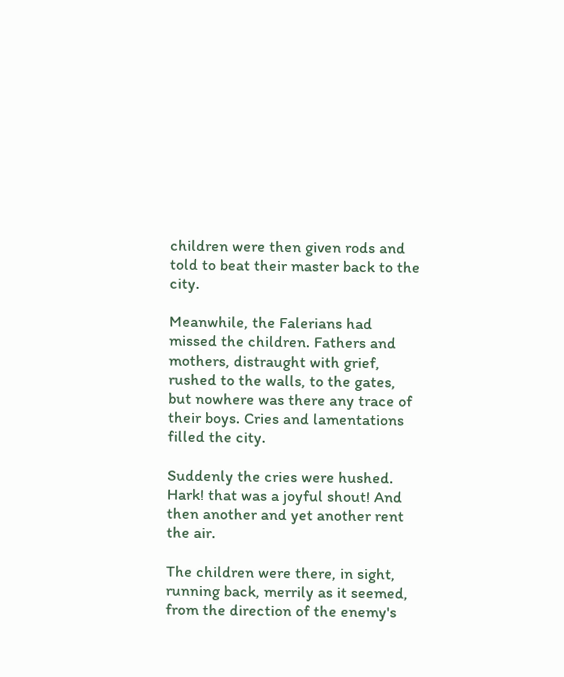children were then given rods and told to beat their master back to the city.

Meanwhile, the Falerians had missed the children. Fathers and mothers, distraught with grief, rushed to the walls, to the gates, but nowhere was there any trace of their boys. Cries and lamentations filled the city.

Suddenly the cries were hushed. Hark! that was a joyful shout! And then another and yet another rent the air.

The children were there, in sight, running back, merrily as it seemed, from the direction of the enemy's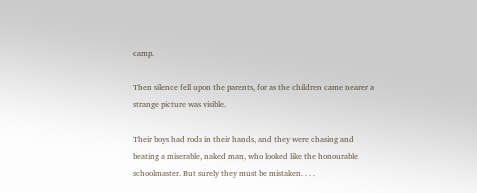camp.

Then silence fell upon the parents, for as the children came nearer a strange picture was visible.

Their boys had rods in their hands, and they were chasing and beating a miserable, naked man, who looked like the honourable schoolmaster. But surely they must be mistaken. . . .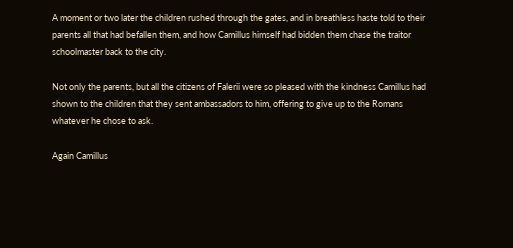A moment or two later the children rushed through the gates, and in breathless haste told to their parents all that had befallen them, and how Camillus himself had bidden them chase the traitor schoolmaster back to the city.

Not only the parents, but all the citizens of Falerii were so pleased with the kindness Camillus had shown to the children that they sent ambassadors to him, offering to give up to the Romans whatever he chose to ask.

Again Camillus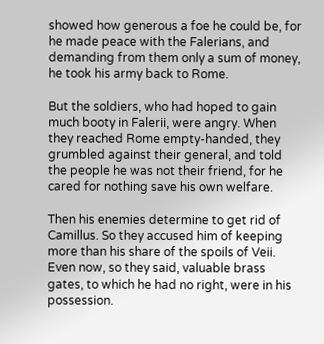showed how generous a foe he could be, for he made peace with the Falerians, and demanding from them only a sum of money, he took his army back to Rome.

But the soldiers, who had hoped to gain much booty in Falerii, were angry. When they reached Rome empty-handed, they grumbled against their general, and told the people he was not their friend, for he cared for nothing save his own welfare.

Then his enemies determine to get rid of Camillus. So they accused him of keeping more than his share of the spoils of Veii. Even now, so they said, valuable brass gates, to which he had no right, were in his possession.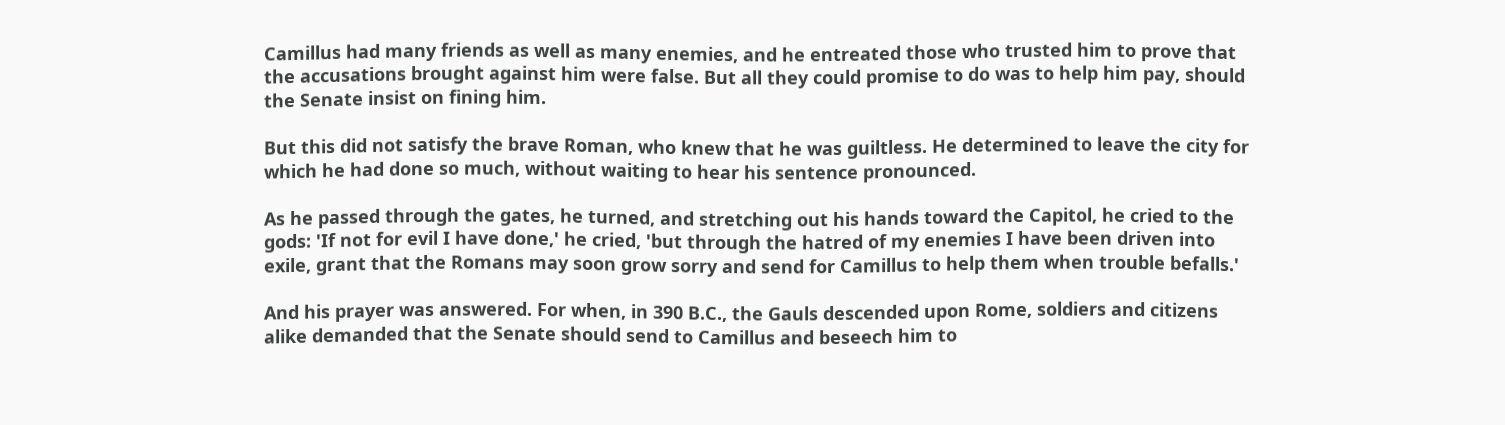Camillus had many friends as well as many enemies, and he entreated those who trusted him to prove that the accusations brought against him were false. But all they could promise to do was to help him pay, should the Senate insist on fining him.

But this did not satisfy the brave Roman, who knew that he was guiltless. He determined to leave the city for which he had done so much, without waiting to hear his sentence pronounced.

As he passed through the gates, he turned, and stretching out his hands toward the Capitol, he cried to the gods: 'If not for evil I have done,' he cried, 'but through the hatred of my enemies I have been driven into exile, grant that the Romans may soon grow sorry and send for Camillus to help them when trouble befalls.'

And his prayer was answered. For when, in 390 B.C., the Gauls descended upon Rome, soldiers and citizens alike demanded that the Senate should send to Camillus and beseech him to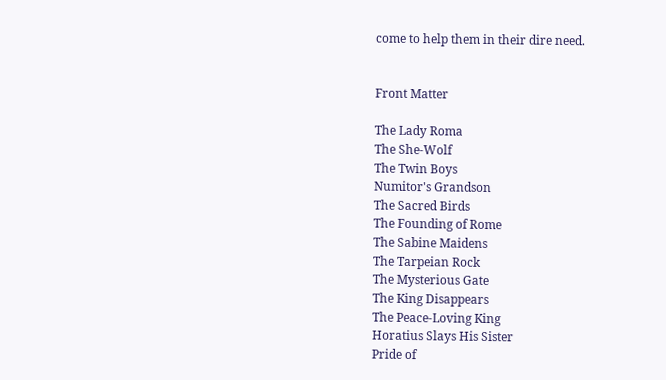come to help them in their dire need.


Front Matter

The Lady Roma
The She-Wolf
The Twin Boys
Numitor's Grandson
The Sacred Birds
The Founding of Rome
The Sabine Maidens
The Tarpeian Rock
The Mysterious Gate
The King Disappears
The Peace-Loving King
Horatius Slays His Sister
Pride of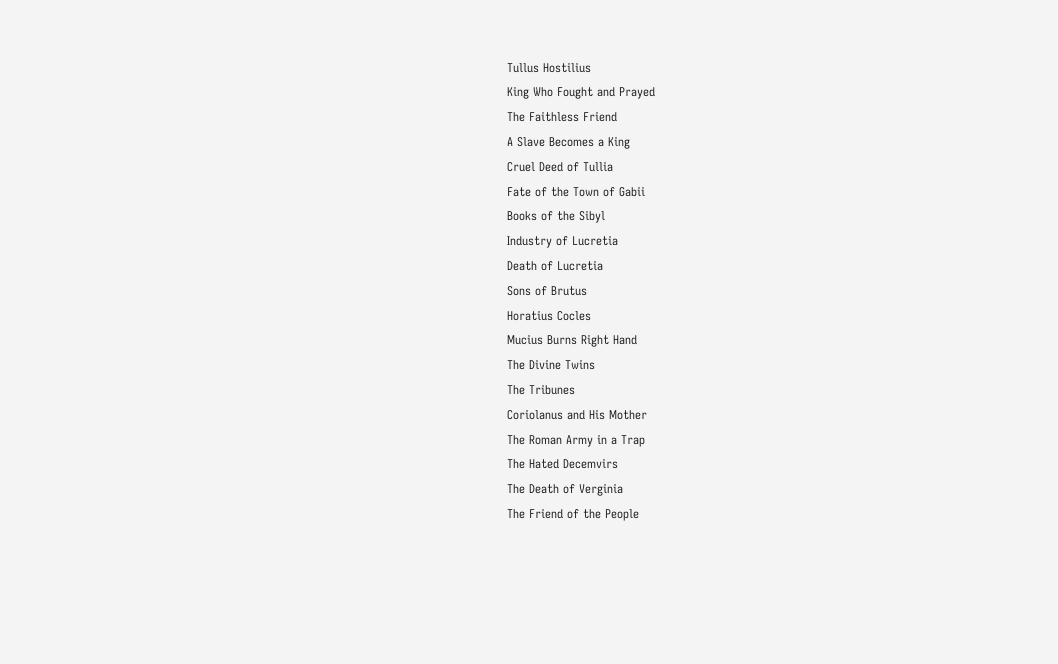Tullus Hostilius
King Who Fought and Prayed
The Faithless Friend
A Slave Becomes a King
Cruel Deed of Tullia
Fate of the Town of Gabii
Books of the Sibyl
Industry of Lucretia
Death of Lucretia
Sons of Brutus
Horatius Cocles
Mucius Burns Right Hand
The Divine Twins
The Tribunes
Coriolanus and His Mother
The Roman Army in a Trap
The Hated Decemvirs
The Death of Verginia
The Friend of the People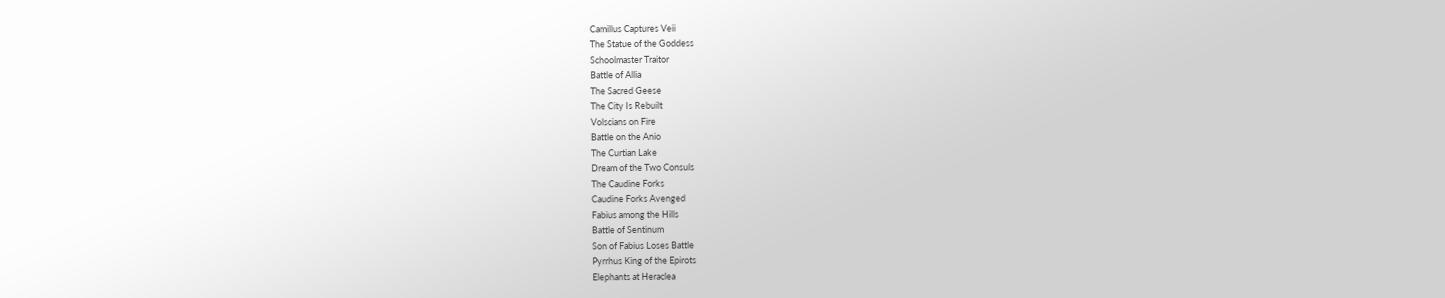Camillus Captures Veii
The Statue of the Goddess
Schoolmaster Traitor
Battle of Allia
The Sacred Geese
The City Is Rebuilt
Volscians on Fire
Battle on the Anio
The Curtian Lake
Dream of the Two Consuls
The Caudine Forks
Caudine Forks Avenged
Fabius among the Hills
Battle of Sentinum
Son of Fabius Loses Battle
Pyrrhus King of the Epirots
Elephants at Heraclea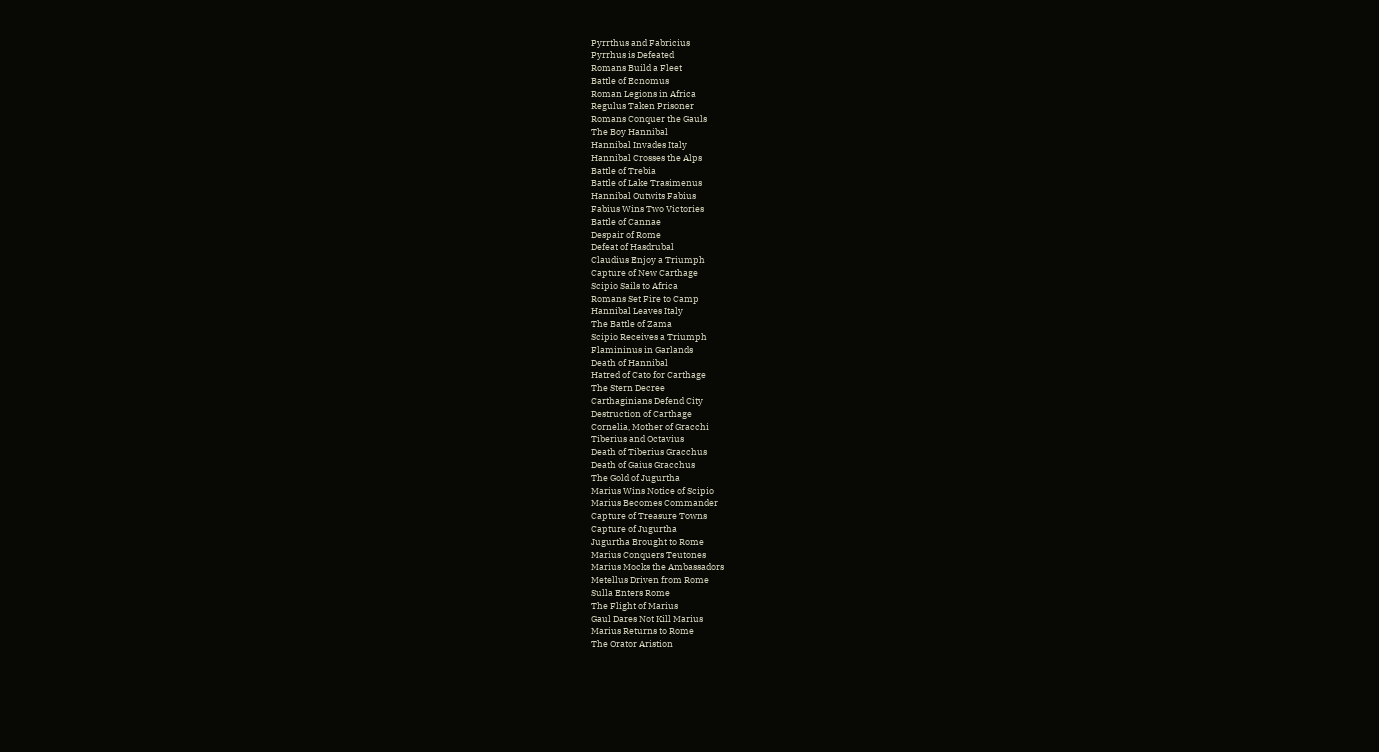Pyrrthus and Fabricius
Pyrrhus is Defeated
Romans Build a Fleet
Battle of Ecnomus
Roman Legions in Africa
Regulus Taken Prisoner
Romans Conquer the Gauls
The Boy Hannibal
Hannibal Invades Italy
Hannibal Crosses the Alps
Battle of Trebia
Battle of Lake Trasimenus
Hannibal Outwits Fabius
Fabius Wins Two Victories
Battle of Cannae
Despair of Rome
Defeat of Hasdrubal
Claudius Enjoy a Triumph
Capture of New Carthage
Scipio Sails to Africa
Romans Set Fire to Camp
Hannibal Leaves Italy
The Battle of Zama
Scipio Receives a Triumph
Flamininus in Garlands
Death of Hannibal
Hatred of Cato for Carthage
The Stern Decree
Carthaginians Defend City
Destruction of Carthage
Cornelia, Mother of Gracchi
Tiberius and Octavius
Death of Tiberius Gracchus
Death of Gaius Gracchus
The Gold of Jugurtha
Marius Wins Notice of Scipio
Marius Becomes Commander
Capture of Treasure Towns
Capture of Jugurtha
Jugurtha Brought to Rome
Marius Conquers Teutones
Marius Mocks the Ambassadors
Metellus Driven from Rome
Sulla Enters Rome
The Flight of Marius
Gaul Dares Not Kill Marius
Marius Returns to Rome
The Orator Aristion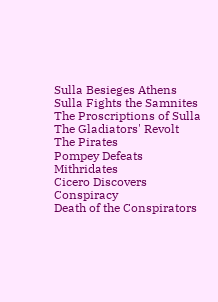Sulla Besieges Athens
Sulla Fights the Samnites
The Proscriptions of Sulla
The Gladiators' Revolt
The Pirates
Pompey Defeats Mithridates
Cicero Discovers Conspiracy
Death of the Conspirators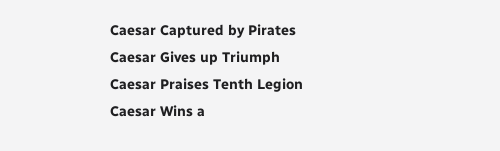Caesar Captured by Pirates
Caesar Gives up Triumph
Caesar Praises Tenth Legion
Caesar Wins a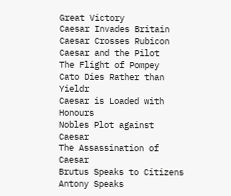Great Victory
Caesar Invades Britain
Caesar Crosses Rubicon
Caesar and the Pilot
The Flight of Pompey
Cato Dies Rather than Yieldr
Caesar is Loaded with Honours
Nobles Plot against Caesar
The Assassination of Caesar
Brutus Speaks to Citizens
Antony Speaks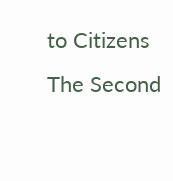to Citizens
The Second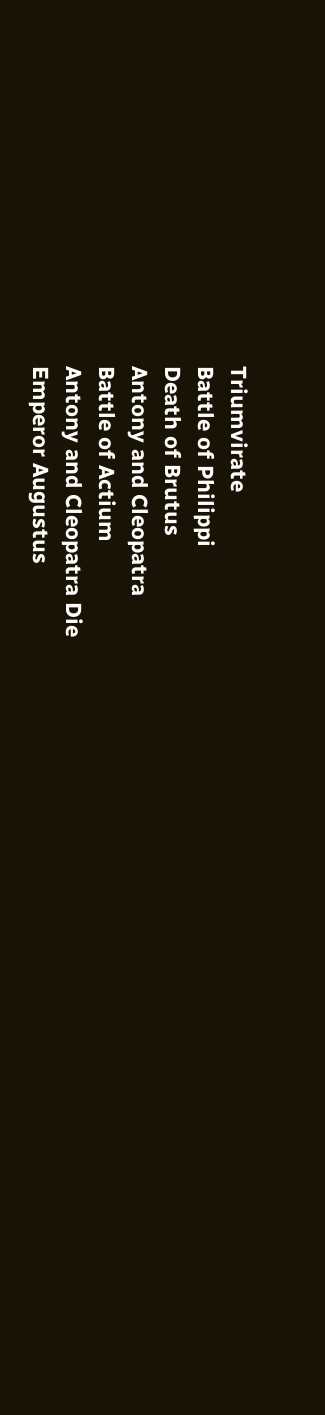Triumvirate
Battle of Philippi
Death of Brutus
Antony and Cleopatra
Battle of Actium
Antony and Cleopatra Die
Emperor Augustus